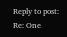Reply to post: Re: One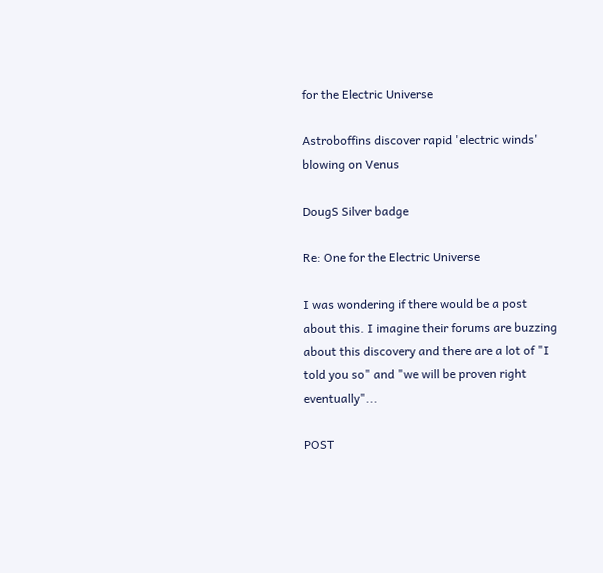for the Electric Universe

Astroboffins discover rapid 'electric winds' blowing on Venus

DougS Silver badge

Re: One for the Electric Universe

I was wondering if there would be a post about this. I imagine their forums are buzzing about this discovery and there are a lot of "I told you so" and "we will be proven right eventually"...

POST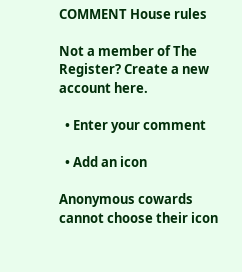COMMENT House rules

Not a member of The Register? Create a new account here.

  • Enter your comment

  • Add an icon

Anonymous cowards cannot choose their icon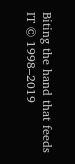Biting the hand that feeds IT © 1998–2019